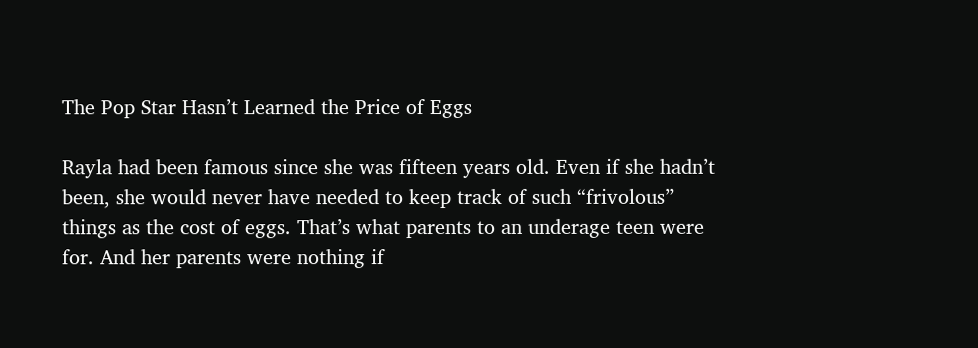The Pop Star Hasn’t Learned the Price of Eggs

Rayla had been famous since she was fifteen years old. Even if she hadn’t been, she would never have needed to keep track of such “frivolous” things as the cost of eggs. That’s what parents to an underage teen were for. And her parents were nothing if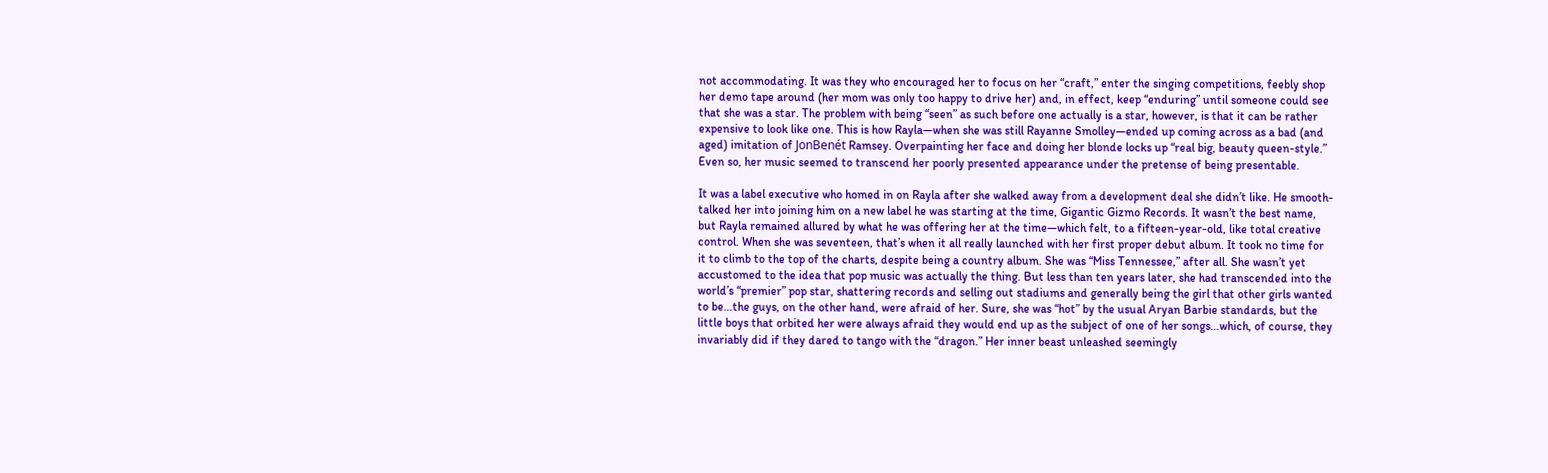not accommodating. It was they who encouraged her to focus on her “craft,” enter the singing competitions, feebly shop her demo tape around (her mom was only too happy to drive her) and, in effect, keep “enduring” until someone could see that she was a star. The problem with being “seen” as such before one actually is a star, however, is that it can be rather expensive to look like one. This is how Rayla—when she was still Rayanne Smolley—ended up coming across as a bad (and aged) imitation of JonBenét Ramsey. Overpainting her face and doing her blonde locks up “real big, beauty queen-style.” Even so, her music seemed to transcend her poorly presented appearance under the pretense of being presentable.

It was a label executive who homed in on Rayla after she walked away from a development deal she didn’t like. He smooth-talked her into joining him on a new label he was starting at the time, Gigantic Gizmo Records. It wasn’t the best name, but Rayla remained allured by what he was offering her at the time—which felt, to a fifteen-year-old, like total creative control. When she was seventeen, that’s when it all really launched with her first proper debut album. It took no time for it to climb to the top of the charts, despite being a country album. She was “Miss Tennessee,” after all. She wasn’t yet accustomed to the idea that pop music was actually the thing. But less than ten years later, she had transcended into the world’s “premier” pop star, shattering records and selling out stadiums and generally being the girl that other girls wanted to be…the guys, on the other hand, were afraid of her. Sure, she was “hot” by the usual Aryan Barbie standards, but the little boys that orbited her were always afraid they would end up as the subject of one of her songs…which, of course, they invariably did if they dared to tango with the “dragon.” Her inner beast unleashed seemingly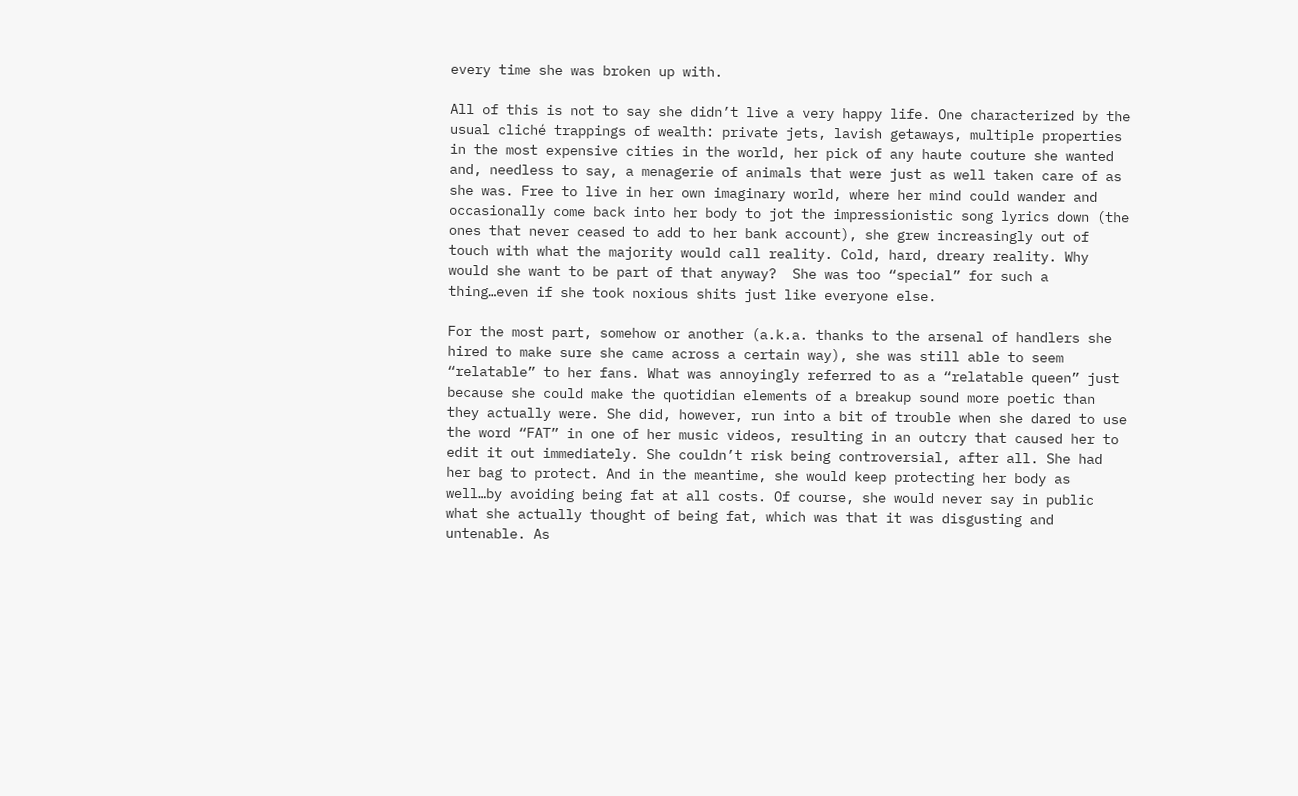every time she was broken up with.

All of this is not to say she didn’t live a very happy life. One characterized by the usual cliché trappings of wealth: private jets, lavish getaways, multiple properties in the most expensive cities in the world, her pick of any haute couture she wanted and, needless to say, a menagerie of animals that were just as well taken care of as she was. Free to live in her own imaginary world, where her mind could wander and occasionally come back into her body to jot the impressionistic song lyrics down (the ones that never ceased to add to her bank account), she grew increasingly out of touch with what the majority would call reality. Cold, hard, dreary reality. Why would she want to be part of that anyway?  She was too “special” for such a thing…even if she took noxious shits just like everyone else.

For the most part, somehow or another (a.k.a. thanks to the arsenal of handlers she hired to make sure she came across a certain way), she was still able to seem “relatable” to her fans. What was annoyingly referred to as a “relatable queen” just because she could make the quotidian elements of a breakup sound more poetic than they actually were. She did, however, run into a bit of trouble when she dared to use the word “FAT” in one of her music videos, resulting in an outcry that caused her to edit it out immediately. She couldn’t risk being controversial, after all. She had her bag to protect. And in the meantime, she would keep protecting her body as well…by avoiding being fat at all costs. Of course, she would never say in public what she actually thought of being fat, which was that it was disgusting and untenable. As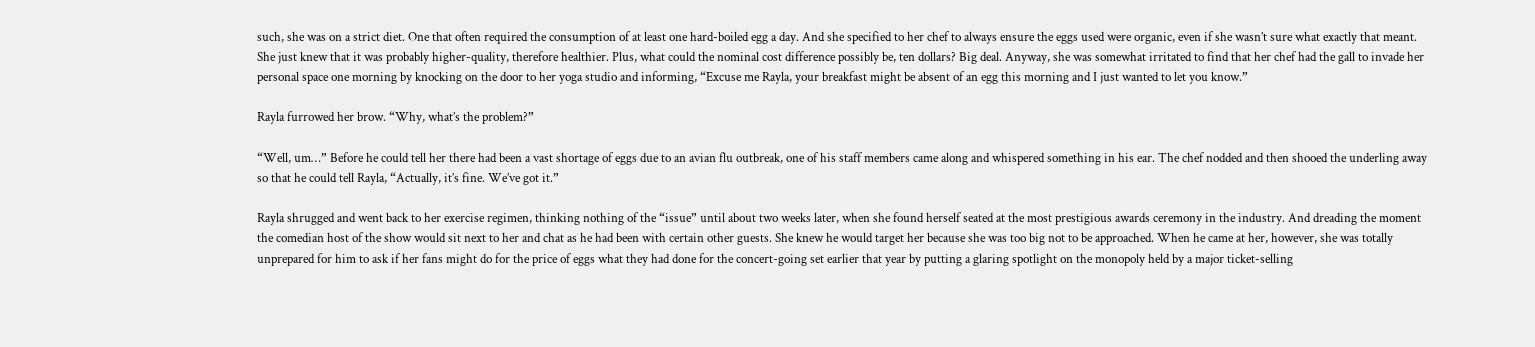such, she was on a strict diet. One that often required the consumption of at least one hard-boiled egg a day. And she specified to her chef to always ensure the eggs used were organic, even if she wasn’t sure what exactly that meant. She just knew that it was probably higher-quality, therefore healthier. Plus, what could the nominal cost difference possibly be, ten dollars? Big deal. Anyway, she was somewhat irritated to find that her chef had the gall to invade her personal space one morning by knocking on the door to her yoga studio and informing, “Excuse me Rayla, your breakfast might be absent of an egg this morning and I just wanted to let you know.”

Rayla furrowed her brow. “Why, what’s the problem?”

“Well, um…” Before he could tell her there had been a vast shortage of eggs due to an avian flu outbreak, one of his staff members came along and whispered something in his ear. The chef nodded and then shooed the underling away so that he could tell Rayla, “Actually, it’s fine. We’ve got it.”

Rayla shrugged and went back to her exercise regimen, thinking nothing of the “issue” until about two weeks later, when she found herself seated at the most prestigious awards ceremony in the industry. And dreading the moment the comedian host of the show would sit next to her and chat as he had been with certain other guests. She knew he would target her because she was too big not to be approached. When he came at her, however, she was totally unprepared for him to ask if her fans might do for the price of eggs what they had done for the concert-going set earlier that year by putting a glaring spotlight on the monopoly held by a major ticket-selling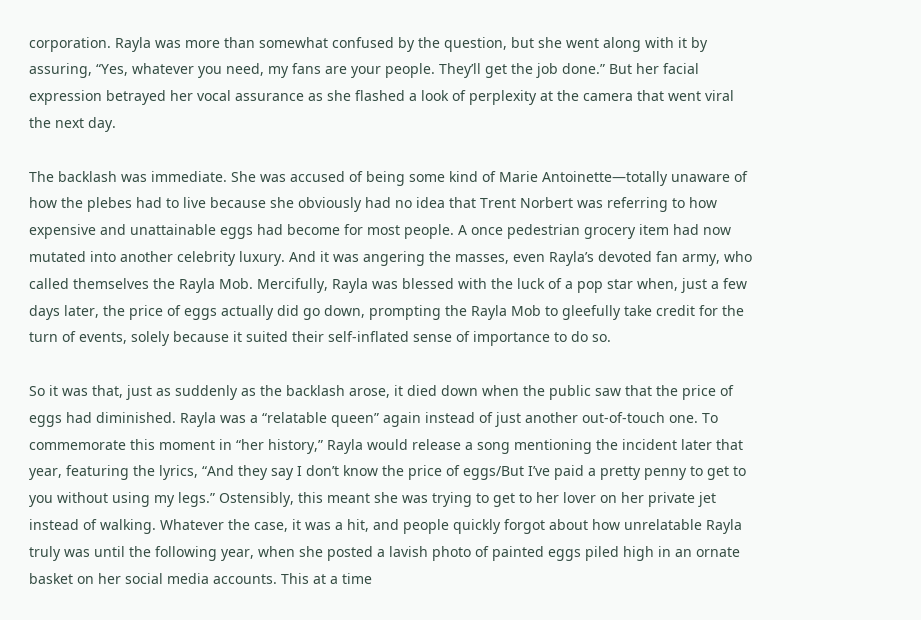corporation. Rayla was more than somewhat confused by the question, but she went along with it by assuring, “Yes, whatever you need, my fans are your people. They’ll get the job done.” But her facial expression betrayed her vocal assurance as she flashed a look of perplexity at the camera that went viral the next day.

The backlash was immediate. She was accused of being some kind of Marie Antoinette—totally unaware of how the plebes had to live because she obviously had no idea that Trent Norbert was referring to how expensive and unattainable eggs had become for most people. A once pedestrian grocery item had now mutated into another celebrity luxury. And it was angering the masses, even Rayla’s devoted fan army, who called themselves the Rayla Mob. Mercifully, Rayla was blessed with the luck of a pop star when, just a few days later, the price of eggs actually did go down, prompting the Rayla Mob to gleefully take credit for the turn of events, solely because it suited their self-inflated sense of importance to do so.

So it was that, just as suddenly as the backlash arose, it died down when the public saw that the price of eggs had diminished. Rayla was a “relatable queen” again instead of just another out-of-touch one. To commemorate this moment in “her history,” Rayla would release a song mentioning the incident later that year, featuring the lyrics, “And they say I don’t know the price of eggs/But I’ve paid a pretty penny to get to you without using my legs.” Ostensibly, this meant she was trying to get to her lover on her private jet instead of walking. Whatever the case, it was a hit, and people quickly forgot about how unrelatable Rayla truly was until the following year, when she posted a lavish photo of painted eggs piled high in an ornate basket on her social media accounts. This at a time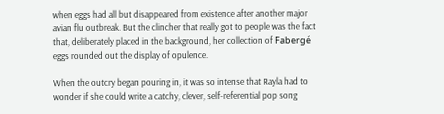when eggs had all but disappeared from existence after another major avian flu outbreak. But the clincher that really got to people was the fact that, deliberately placed in the background, her collection of Fabergé eggs rounded out the display of opulence.

When the outcry began pouring in, it was so intense that Rayla had to wonder if she could write a catchy, clever, self-referential pop song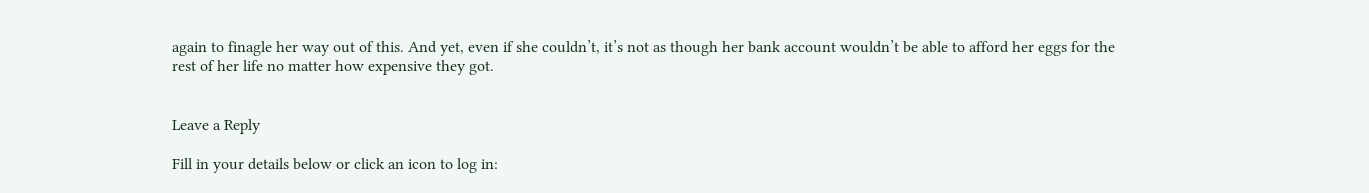again to finagle her way out of this. And yet, even if she couldn’t, it’s not as though her bank account wouldn’t be able to afford her eggs for the rest of her life no matter how expensive they got.


Leave a Reply

Fill in your details below or click an icon to log in: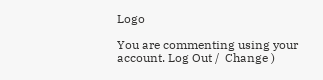Logo

You are commenting using your account. Log Out /  Change )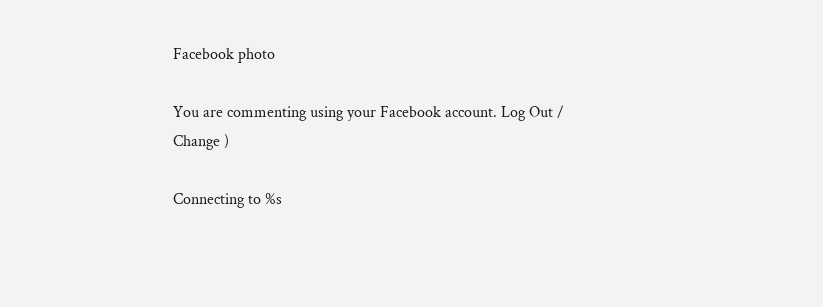Facebook photo

You are commenting using your Facebook account. Log Out /  Change )

Connecting to %s